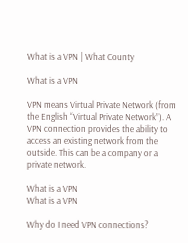What is a VPN | What County

What is a VPN

VPN means Virtual Private Network (from the English “Virtual Private Network”). A VPN connection provides the ability to access an existing network from the outside. This can be a company or a private network.

What is a VPN
What is a VPN

Why do I need VPN connections?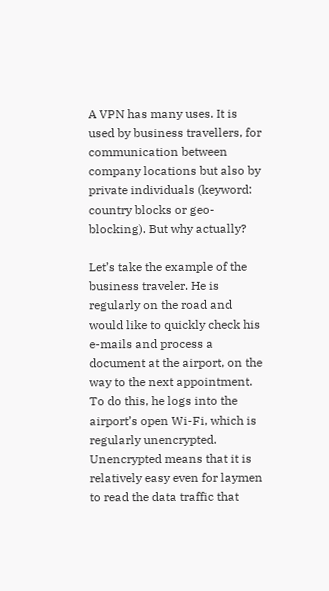A VPN has many uses. It is used by business travellers, for communication between company locations but also by private individuals (keyword: country blocks or geo-blocking). But why actually?

Let’s take the example of the business traveler. He is regularly on the road and would like to quickly check his e-mails and process a document at the airport, on the way to the next appointment. To do this, he logs into the airport’s open Wi-Fi, which is regularly unencrypted. Unencrypted means that it is relatively easy even for laymen to read the data traffic that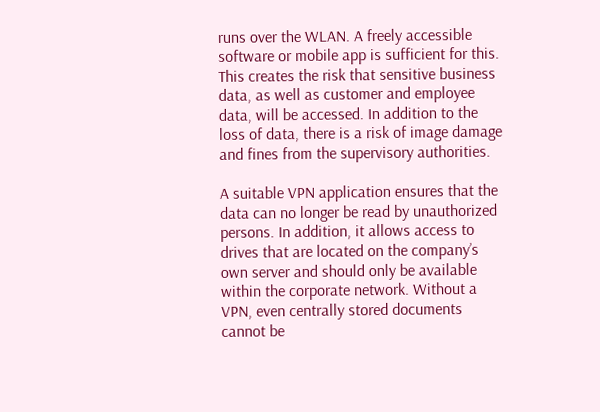runs over the WLAN. A freely accessible software or mobile app is sufficient for this. This creates the risk that sensitive business data, as well as customer and employee data, will be accessed. In addition to the loss of data, there is a risk of image damage and fines from the supervisory authorities.

A suitable VPN application ensures that the data can no longer be read by unauthorized persons. In addition, it allows access to drives that are located on the company’s own server and should only be available within the corporate network. Without a VPN, even centrally stored documents cannot be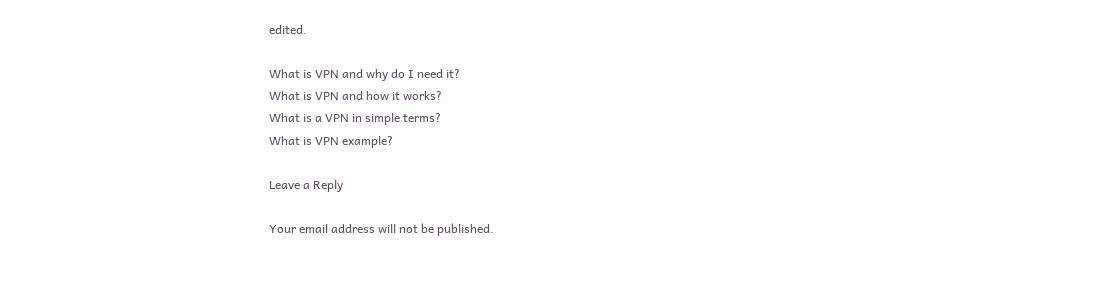edited.

What is VPN and why do I need it?
What is VPN and how it works?
What is a VPN in simple terms?
What is VPN example?

Leave a Reply

Your email address will not be published.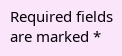Required fields are marked *